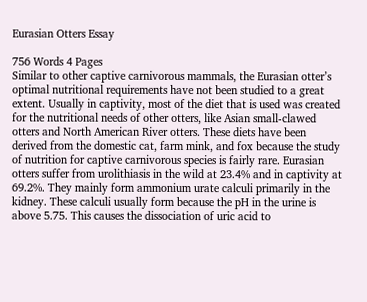Eurasian Otters Essay

756 Words 4 Pages
Similar to other captive carnivorous mammals, the Eurasian otter’s optimal nutritional requirements have not been studied to a great extent. Usually in captivity, most of the diet that is used was created for the nutritional needs of other otters, like Asian small-clawed otters and North American River otters. These diets have been derived from the domestic cat, farm mink, and fox because the study of nutrition for captive carnivorous species is fairly rare. Eurasian otters suffer from urolithiasis in the wild at 23.4% and in captivity at 69.2%. They mainly form ammonium urate calculi primarily in the kidney. These calculi usually form because the pH in the urine is above 5.75. This causes the dissociation of uric acid to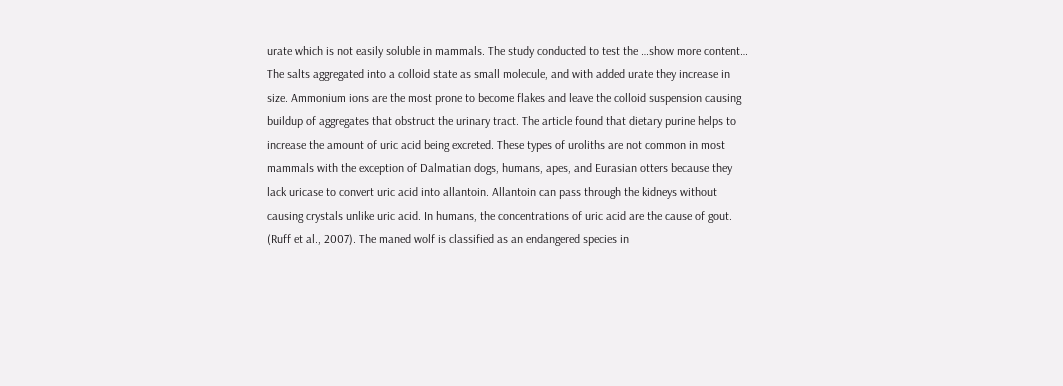urate which is not easily soluble in mammals. The study conducted to test the …show more content…
The salts aggregated into a colloid state as small molecule, and with added urate they increase in size. Ammonium ions are the most prone to become flakes and leave the colloid suspension causing buildup of aggregates that obstruct the urinary tract. The article found that dietary purine helps to increase the amount of uric acid being excreted. These types of uroliths are not common in most mammals with the exception of Dalmatian dogs, humans, apes, and Eurasian otters because they lack uricase to convert uric acid into allantoin. Allantoin can pass through the kidneys without causing crystals unlike uric acid. In humans, the concentrations of uric acid are the cause of gout. (Ruff et al., 2007). The maned wolf is classified as an endangered species in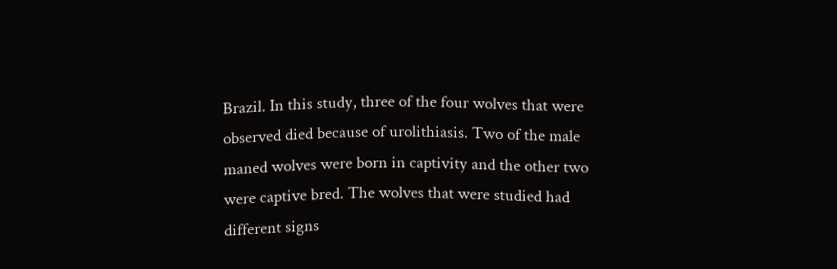Brazil. In this study, three of the four wolves that were observed died because of urolithiasis. Two of the male maned wolves were born in captivity and the other two were captive bred. The wolves that were studied had different signs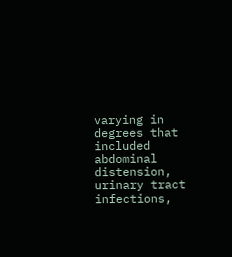varying in degrees that included abdominal distension, urinary tract infections,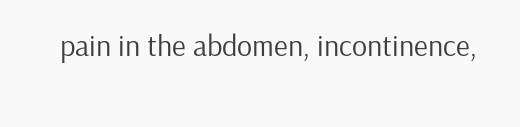pain in the abdomen, incontinence,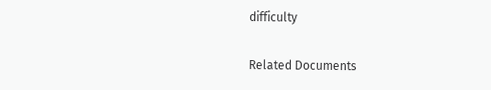difficulty

Related Documents